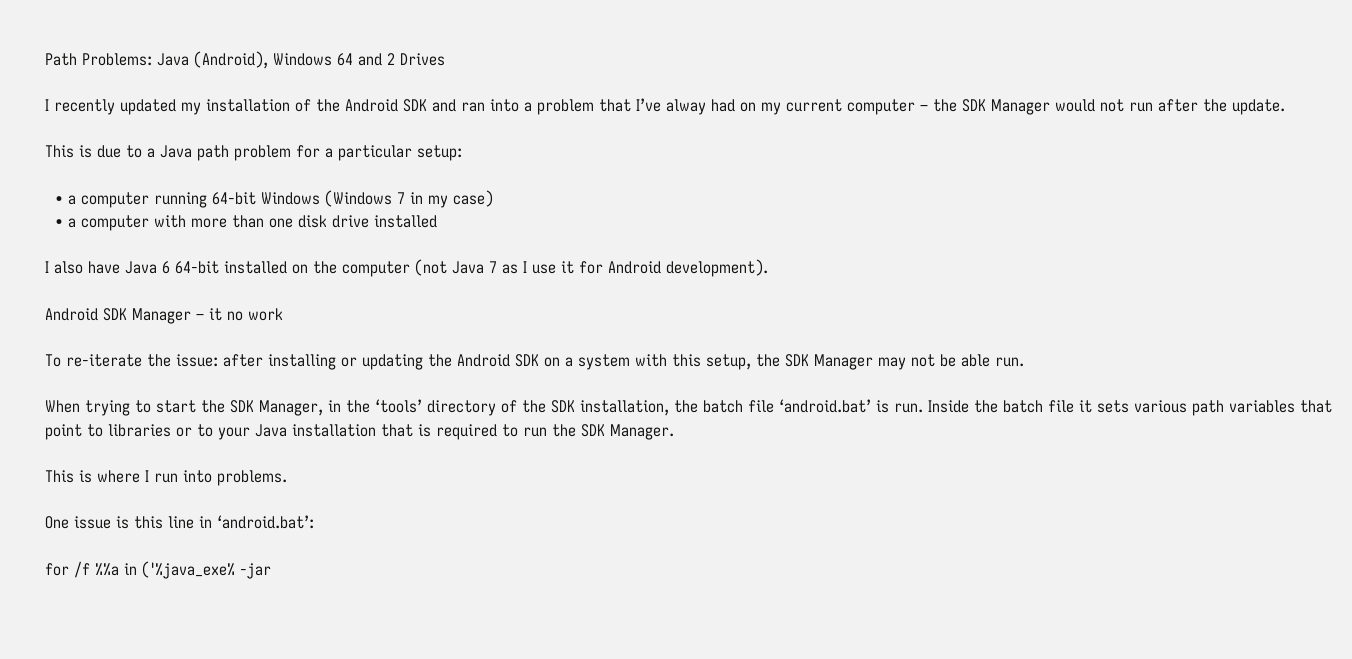Path Problems: Java (Android), Windows 64 and 2 Drives

I recently updated my installation of the Android SDK and ran into a problem that I’ve alway had on my current computer – the SDK Manager would not run after the update.

This is due to a Java path problem for a particular setup:

  • a computer running 64-bit Windows (Windows 7 in my case)
  • a computer with more than one disk drive installed

I also have Java 6 64-bit installed on the computer (not Java 7 as I use it for Android development).

Android SDK Manager – it no work

To re-iterate the issue: after installing or updating the Android SDK on a system with this setup, the SDK Manager may not be able run.

When trying to start the SDK Manager, in the ‘tools’ directory of the SDK installation, the batch file ‘android.bat’ is run. Inside the batch file it sets various path variables that point to libraries or to your Java installation that is required to run the SDK Manager.

This is where I run into problems.

One issue is this line in ‘android.bat’:

for /f %%a in ('%java_exe% -jar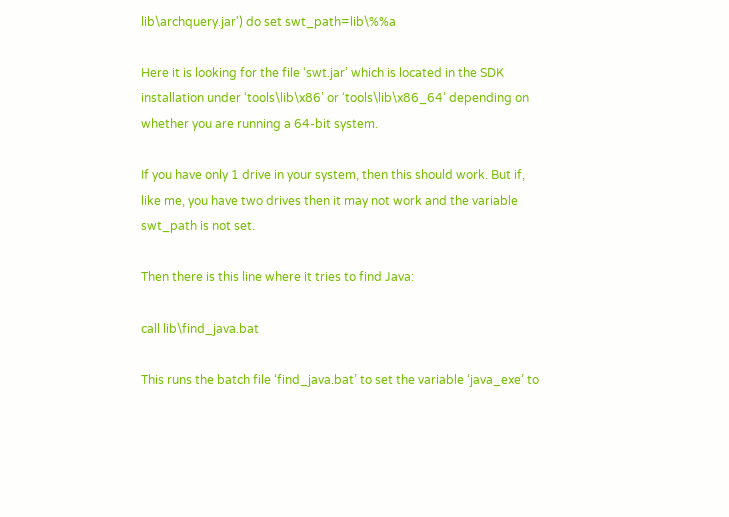lib\archquery.jar') do set swt_path=lib\%%a

Here it is looking for the file ‘swt.jar’ which is located in the SDK installation under ‘tools\lib\x86’ or ‘tools\lib\x86_64’ depending on whether you are running a 64-bit system.

If you have only 1 drive in your system, then this should work. But if, like me, you have two drives then it may not work and the variable swt_path is not set.

Then there is this line where it tries to find Java:

call lib\find_java.bat

This runs the batch file ‘find_java.bat’ to set the variable ‘java_exe’ to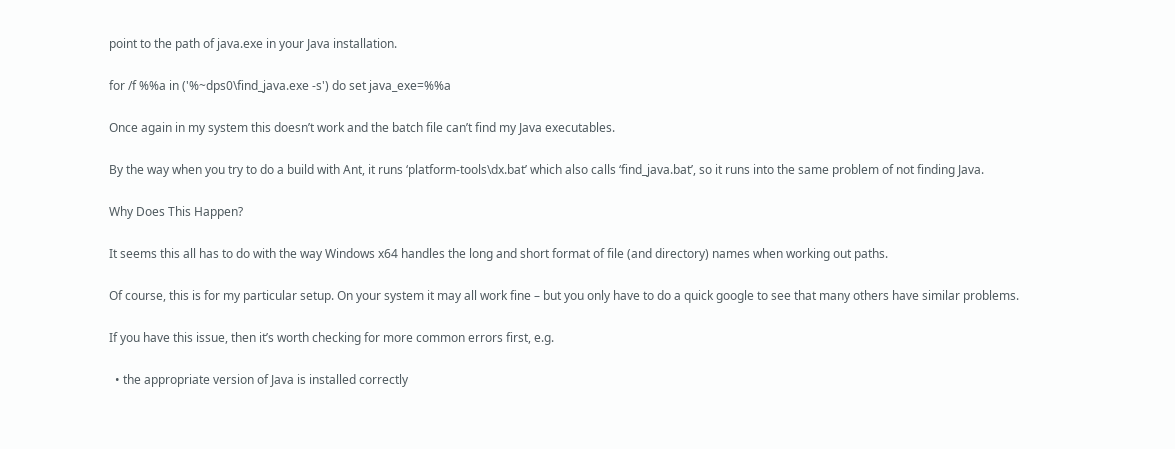point to the path of java.exe in your Java installation.

for /f %%a in ('%~dps0\find_java.exe -s') do set java_exe=%%a

Once again in my system this doesn’t work and the batch file can’t find my Java executables.

By the way when you try to do a build with Ant, it runs ‘platform-tools\dx.bat’ which also calls ‘find_java.bat’, so it runs into the same problem of not finding Java.

Why Does This Happen?

It seems this all has to do with the way Windows x64 handles the long and short format of file (and directory) names when working out paths.

Of course, this is for my particular setup. On your system it may all work fine – but you only have to do a quick google to see that many others have similar problems.

If you have this issue, then it’s worth checking for more common errors first, e.g.

  • the appropriate version of Java is installed correctly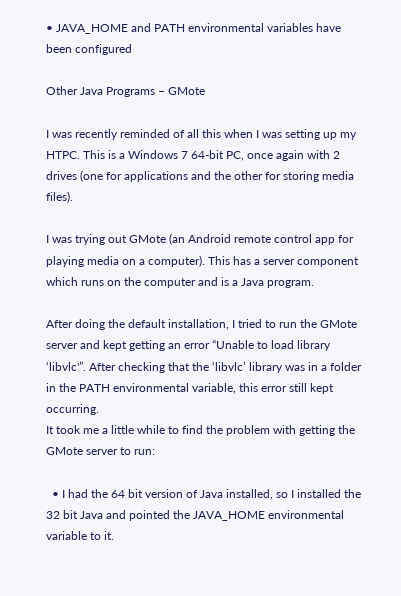• JAVA_HOME and PATH environmental variables have been configured

Other Java Programs – GMote

I was recently reminded of all this when I was setting up my HTPC. This is a Windows 7 64-bit PC, once again with 2 drives (one for applications and the other for storing media files).

I was trying out GMote (an Android remote control app for playing media on a computer). This has a server component which runs on the computer and is a Java program.

After doing the default installation, I tried to run the GMote server and kept getting an error “Unable to load library ‘libvlc'”. After checking that the ‘libvlc’ library was in a folder in the PATH environmental variable, this error still kept occurring.
It took me a little while to find the problem with getting the GMote server to run:

  • I had the 64 bit version of Java installed, so I installed the 32 bit Java and pointed the JAVA_HOME environmental variable to it.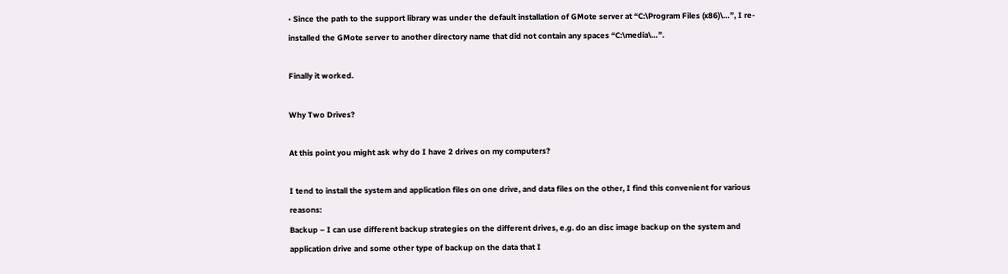• Since the path to the support library was under the default installation of GMote server at “C:\Program Files (x86)\…”, I re-installed the GMote server to another directory name that did not contain any spaces “C:\media\…”.

Finally it worked.

Why Two Drives?

At this point you might ask why do I have 2 drives on my computers?

I tend to install the system and application files on one drive, and data files on the other, I find this convenient for various reasons:
Backup – I can use different backup strategies on the different drives, e.g. do an disc image backup on the system and application drive and some other type of backup on the data that I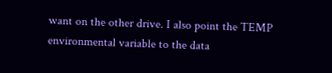want on the other drive. I also point the TEMP environmental variable to the data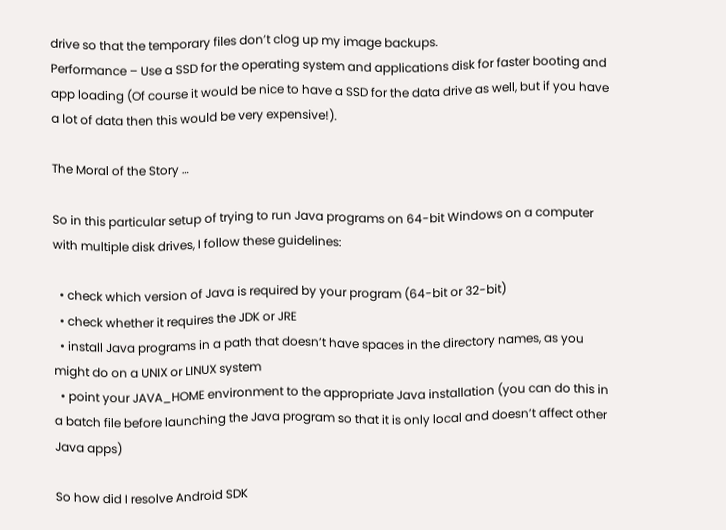drive so that the temporary files don’t clog up my image backups.
Performance – Use a SSD for the operating system and applications disk for faster booting and app loading (Of course it would be nice to have a SSD for the data drive as well, but if you have a lot of data then this would be very expensive!).

The Moral of the Story …

So in this particular setup of trying to run Java programs on 64-bit Windows on a computer with multiple disk drives, I follow these guidelines:

  • check which version of Java is required by your program (64-bit or 32-bit)
  • check whether it requires the JDK or JRE
  • install Java programs in a path that doesn’t have spaces in the directory names, as you might do on a UNIX or LINUX system
  • point your JAVA_HOME environment to the appropriate Java installation (you can do this in a batch file before launching the Java program so that it is only local and doesn’t affect other Java apps)

So how did I resolve Android SDK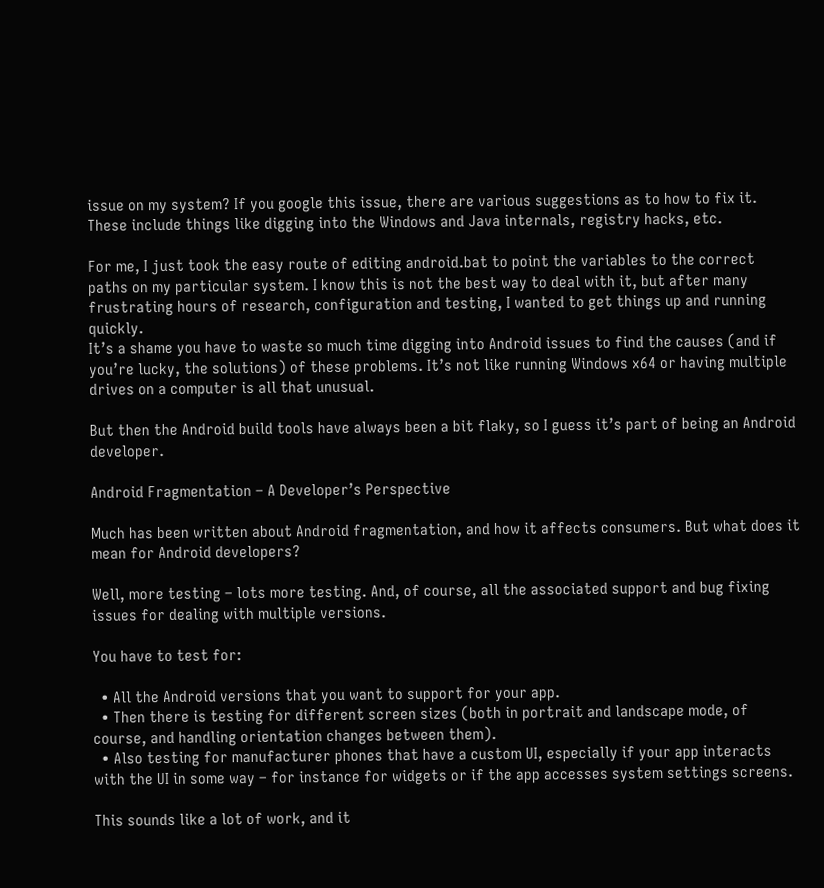issue on my system? If you google this issue, there are various suggestions as to how to fix it. These include things like digging into the Windows and Java internals, registry hacks, etc.

For me, I just took the easy route of editing android.bat to point the variables to the correct paths on my particular system. I know this is not the best way to deal with it, but after many frustrating hours of research, configuration and testing, I wanted to get things up and running quickly.
It’s a shame you have to waste so much time digging into Android issues to find the causes (and if you’re lucky, the solutions) of these problems. It’s not like running Windows x64 or having multiple drives on a computer is all that unusual.

But then the Android build tools have always been a bit flaky, so I guess it’s part of being an Android developer.

Android Fragmentation – A Developer’s Perspective

Much has been written about Android fragmentation, and how it affects consumers. But what does it mean for Android developers?

Well, more testing – lots more testing. And, of course, all the associated support and bug fixing issues for dealing with multiple versions.

You have to test for:

  • All the Android versions that you want to support for your app.
  • Then there is testing for different screen sizes (both in portrait and landscape mode, of course, and handling orientation changes between them).
  • Also testing for manufacturer phones that have a custom UI, especially if your app interacts with the UI in some way – for instance for widgets or if the app accesses system settings screens.

This sounds like a lot of work, and it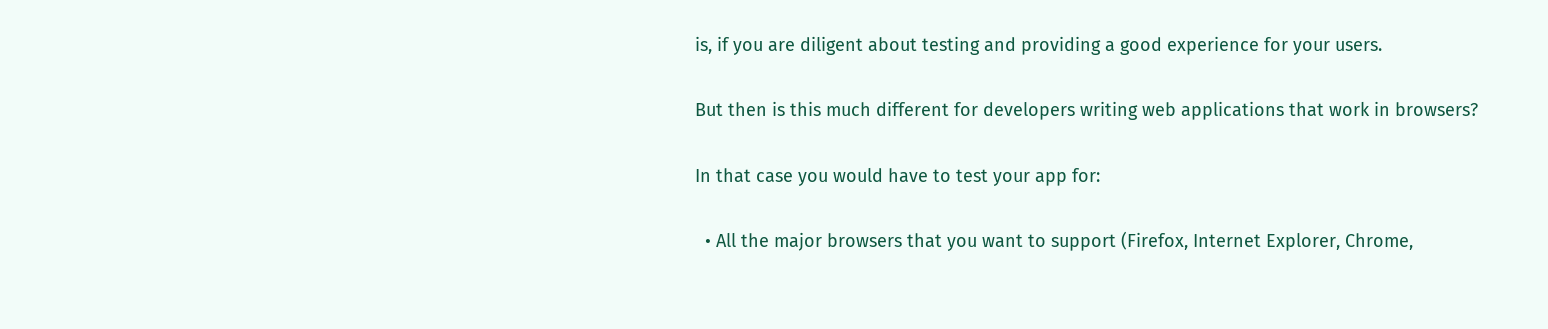is, if you are diligent about testing and providing a good experience for your users.

But then is this much different for developers writing web applications that work in browsers?

In that case you would have to test your app for:

  • All the major browsers that you want to support (Firefox, Internet Explorer, Chrome,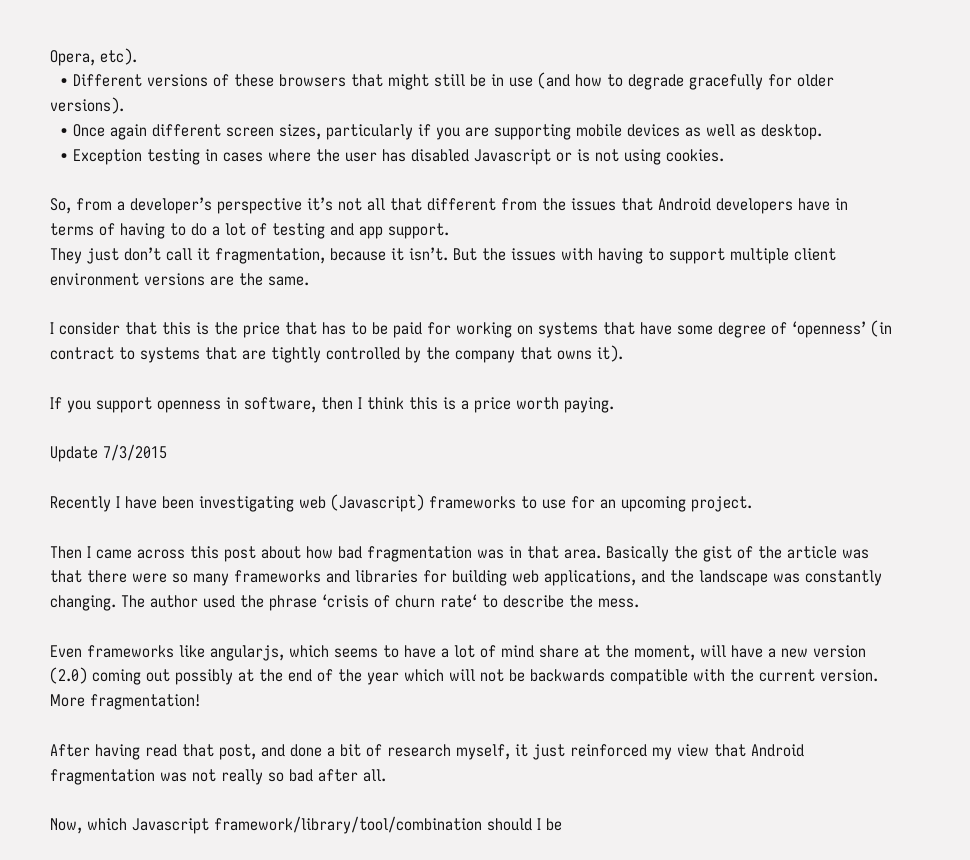Opera, etc).
  • Different versions of these browsers that might still be in use (and how to degrade gracefully for older versions).
  • Once again different screen sizes, particularly if you are supporting mobile devices as well as desktop.
  • Exception testing in cases where the user has disabled Javascript or is not using cookies.

So, from a developer’s perspective it’s not all that different from the issues that Android developers have in terms of having to do a lot of testing and app support.
They just don’t call it fragmentation, because it isn’t. But the issues with having to support multiple client environment versions are the same.

I consider that this is the price that has to be paid for working on systems that have some degree of ‘openness’ (in contract to systems that are tightly controlled by the company that owns it).

If you support openness in software, then I think this is a price worth paying.

Update 7/3/2015

Recently I have been investigating web (Javascript) frameworks to use for an upcoming project.

Then I came across this post about how bad fragmentation was in that area. Basically the gist of the article was that there were so many frameworks and libraries for building web applications, and the landscape was constantly changing. The author used the phrase ‘crisis of churn rate‘ to describe the mess.

Even frameworks like angularjs, which seems to have a lot of mind share at the moment, will have a new version (2.0) coming out possibly at the end of the year which will not be backwards compatible with the current version. More fragmentation!

After having read that post, and done a bit of research myself, it just reinforced my view that Android fragmentation was not really so bad after all.

Now, which Javascript framework/library/tool/combination should I be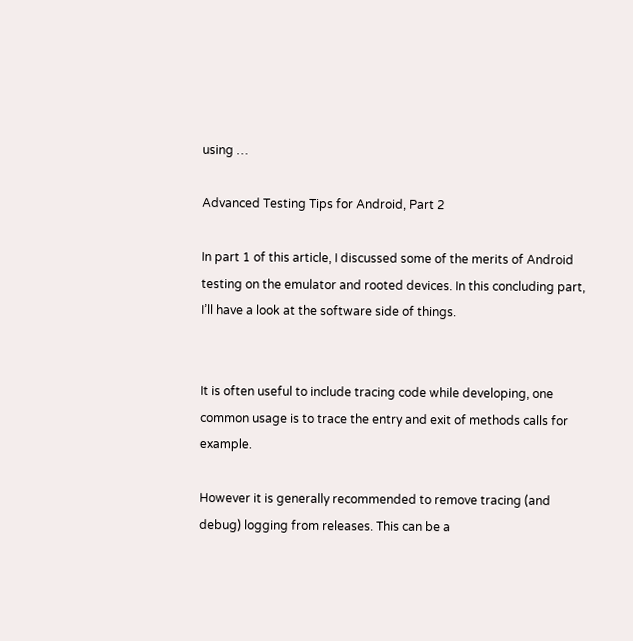using …

Advanced Testing Tips for Android, Part 2

In part 1 of this article, I discussed some of the merits of Android testing on the emulator and rooted devices. In this concluding part, I’ll have a look at the software side of things.


It is often useful to include tracing code while developing, one common usage is to trace the entry and exit of methods calls for example.

However it is generally recommended to remove tracing (and debug) logging from releases. This can be a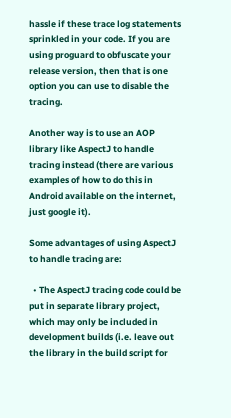hassle if these trace log statements sprinkled in your code. If you are using proguard to obfuscate your release version, then that is one option you can use to disable the tracing.

Another way is to use an AOP library like AspectJ to handle tracing instead (there are various examples of how to do this in Android available on the internet, just google it).

Some advantages of using AspectJ to handle tracing are:

  • The AspectJ tracing code could be put in separate library project, which may only be included in development builds (i.e. leave out the library in the build script for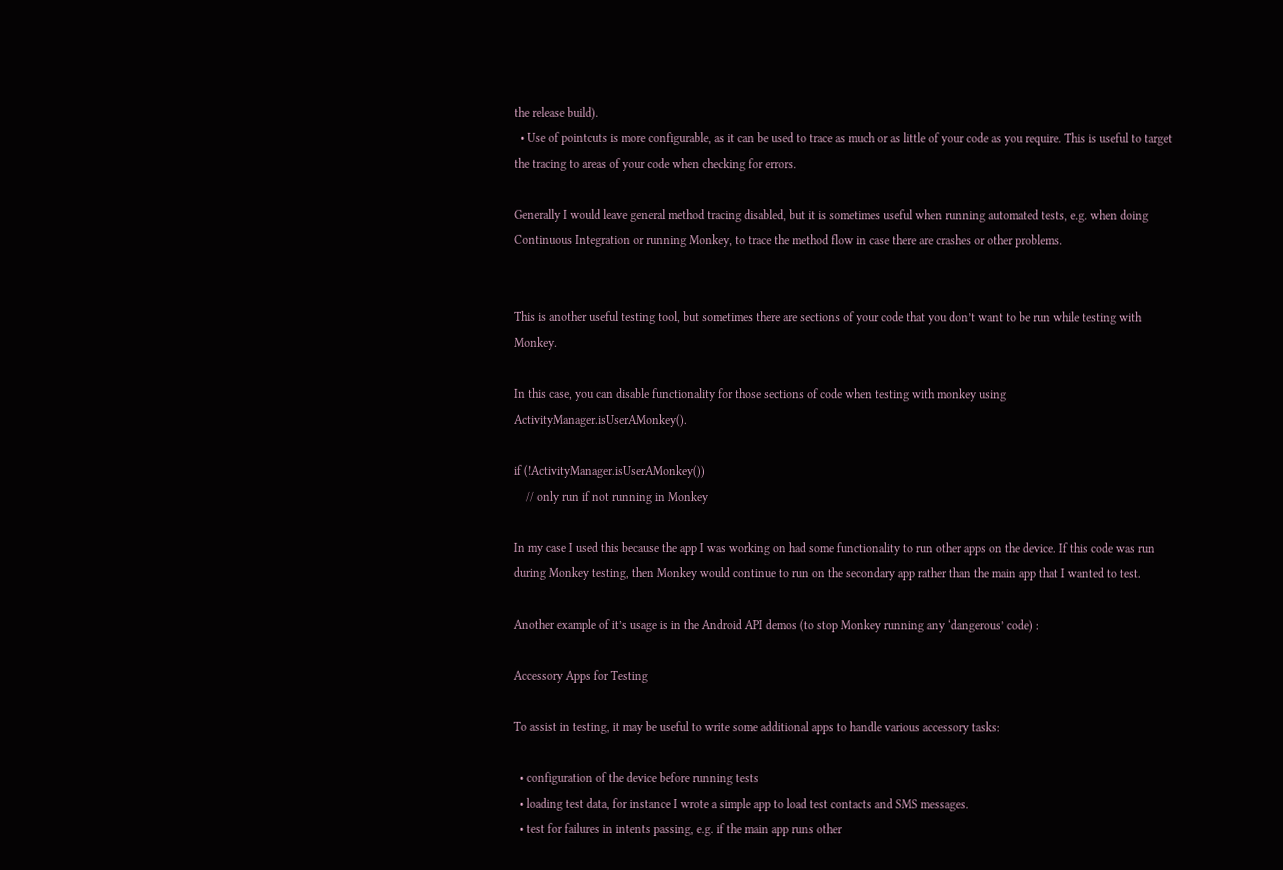the release build).
  • Use of pointcuts is more configurable, as it can be used to trace as much or as little of your code as you require. This is useful to target the tracing to areas of your code when checking for errors.

Generally I would leave general method tracing disabled, but it is sometimes useful when running automated tests, e.g. when doing Continuous Integration or running Monkey, to trace the method flow in case there are crashes or other problems.


This is another useful testing tool, but sometimes there are sections of your code that you don’t want to be run while testing with Monkey.

In this case, you can disable functionality for those sections of code when testing with monkey using ActivityManager.isUserAMonkey().

if (!ActivityManager.isUserAMonkey())
    // only run if not running in Monkey

In my case I used this because the app I was working on had some functionality to run other apps on the device. If this code was run during Monkey testing, then Monkey would continue to run on the secondary app rather than the main app that I wanted to test.

Another example of it’s usage is in the Android API demos (to stop Monkey running any ‘dangerous’ code) :

Accessory Apps for Testing

To assist in testing, it may be useful to write some additional apps to handle various accessory tasks:

  • configuration of the device before running tests
  • loading test data, for instance I wrote a simple app to load test contacts and SMS messages.
  • test for failures in intents passing, e.g. if the main app runs other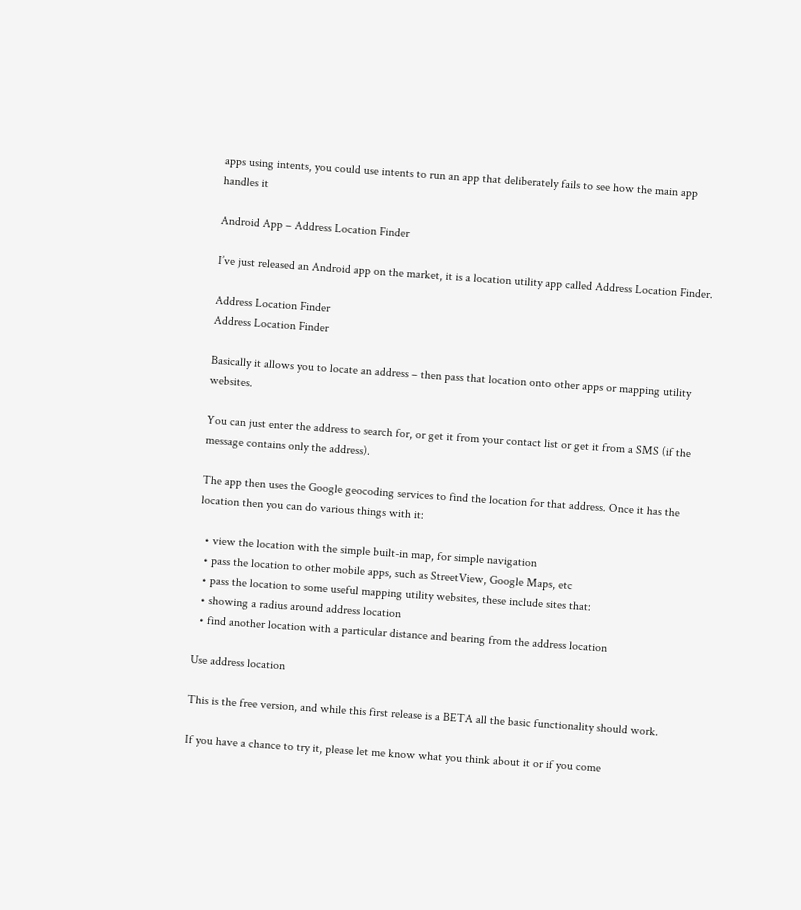apps using intents, you could use intents to run an app that deliberately fails to see how the main app handles it

Android App – Address Location Finder

I’ve just released an Android app on the market, it is a location utility app called Address Location Finder.

Address Location Finder
Address Location Finder

Basically it allows you to locate an address – then pass that location onto other apps or mapping utility websites.

You can just enter the address to search for, or get it from your contact list or get it from a SMS (if the message contains only the address).

The app then uses the Google geocoding services to find the location for that address. Once it has the location then you can do various things with it:

  • view the location with the simple built-in map, for simple navigation
  • pass the location to other mobile apps, such as StreetView, Google Maps, etc
  • pass the location to some useful mapping utility websites, these include sites that:
  • showing a radius around address location
  • find another location with a particular distance and bearing from the address location

Use address location

This is the free version, and while this first release is a BETA all the basic functionality should work.

If you have a chance to try it, please let me know what you think about it or if you come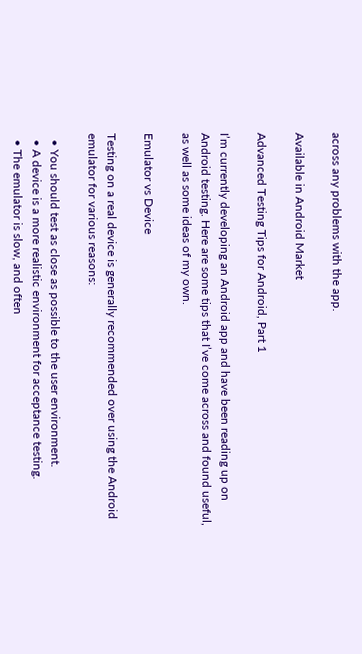across any problems with the app.

Available in Android Market

Advanced Testing Tips for Android, Part 1

I’m currently developing an Android app and have been reading up on Android testing. Here are some tips that I’ve come across and found useful, as well as some ideas of my own.

Emulator vs Device

Testing on a real device is generally recommended over using the Android emulator for various reasons:

  • You should test as close as possible to the user environment.
  • A device is a more realistic environment for acceptance testing.
  • The emulator is slow, and often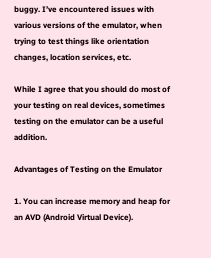buggy. I’ve encountered issues with various versions of the emulator, when trying to test things like orientation changes, location services, etc.

While I agree that you should do most of your testing on real devices, sometimes testing on the emulator can be a useful addition.

Advantages of Testing on the Emulator

1. You can increase memory and heap for an AVD (Android Virtual Device).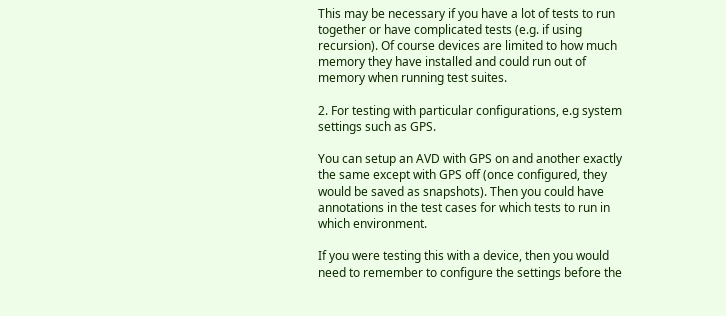This may be necessary if you have a lot of tests to run together or have complicated tests (e.g. if using recursion). Of course devices are limited to how much memory they have installed and could run out of memory when running test suites.

2. For testing with particular configurations, e.g system settings such as GPS.

You can setup an AVD with GPS on and another exactly the same except with GPS off (once configured, they would be saved as snapshots). Then you could have annotations in the test cases for which tests to run in which environment.

If you were testing this with a device, then you would need to remember to configure the settings before the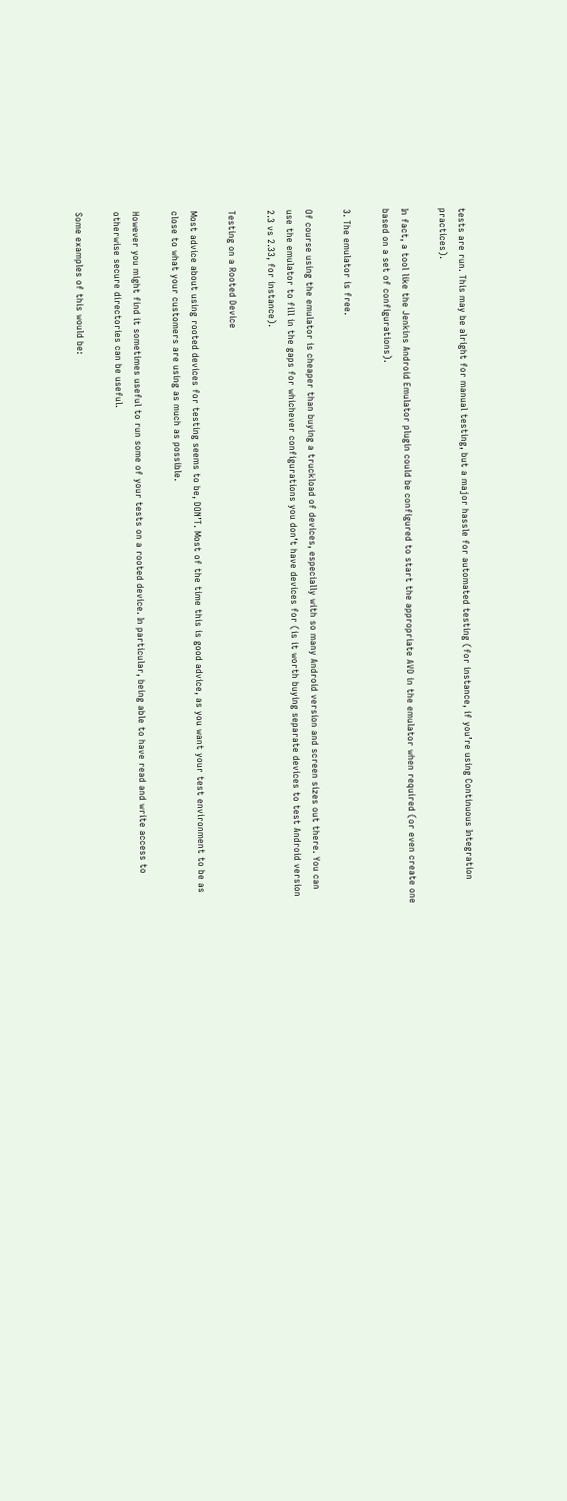tests are run. This may be alright for manual testing, but a major hassle for automated testing (for instance, if you’re using Continuous Integration practices).

In fact, a tool like the Jenkins Android Emulator plugin could be configured to start the appropriate AVD in the emulator when required (or even create one based on a set of configurations).

3. The emulator is free.

Of course using the emulator is cheaper than buying a truckload of devices, especially with so many Android version and screen sizes out there. You can use the emulator to fill in the gaps for whichever configurations you don’t have devices for (is it worth buying separate devices to test Android version 2.3 vs 2.33, for instance).

Testing on a Rooted Device

Most advice about using rooted devices for testing seems to be, DON’T. Most of the time this is good advice, as you want your test environment to be as close to what your customers are using as much as possible.

However you might find it sometimes useful to run some of your tests on a rooted device. In particular, being able to have read and write access to otherwise secure directories can be useful.

Some examples of this would be: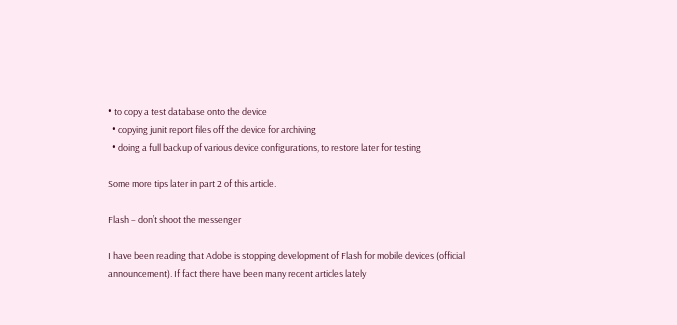• to copy a test database onto the device
  • copying junit report files off the device for archiving
  • doing a full backup of various device configurations, to restore later for testing

Some more tips later in part 2 of this article.

Flash – don’t shoot the messenger

I have been reading that Adobe is stopping development of Flash for mobile devices (official announcement). If fact there have been many recent articles lately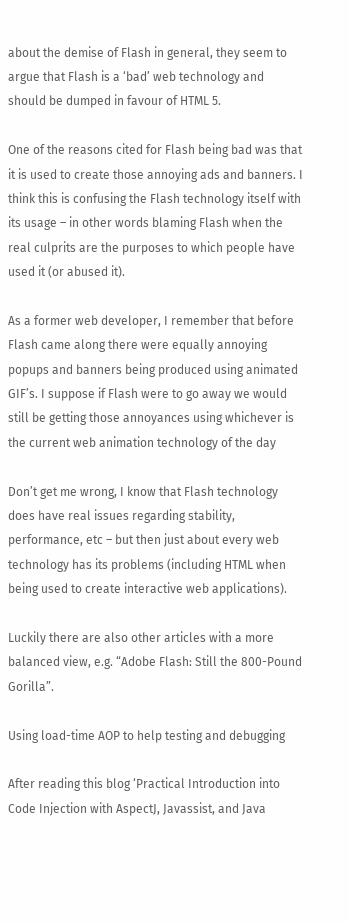about the demise of Flash in general, they seem to argue that Flash is a ‘bad’ web technology and should be dumped in favour of HTML 5.

One of the reasons cited for Flash being bad was that it is used to create those annoying ads and banners. I think this is confusing the Flash technology itself with its usage – in other words blaming Flash when the real culprits are the purposes to which people have used it (or abused it).

As a former web developer, I remember that before Flash came along there were equally annoying popups and banners being produced using animated GIF’s. I suppose if Flash were to go away we would still be getting those annoyances using whichever is the current web animation technology of the day

Don’t get me wrong, I know that Flash technology does have real issues regarding stability, performance, etc – but then just about every web technology has its problems (including HTML when being used to create interactive web applications).

Luckily there are also other articles with a more balanced view, e.g. “Adobe Flash: Still the 800-Pound Gorilla”.

Using load-time AOP to help testing and debugging

After reading this blog ‘Practical Introduction into Code Injection with AspectJ, Javassist, and Java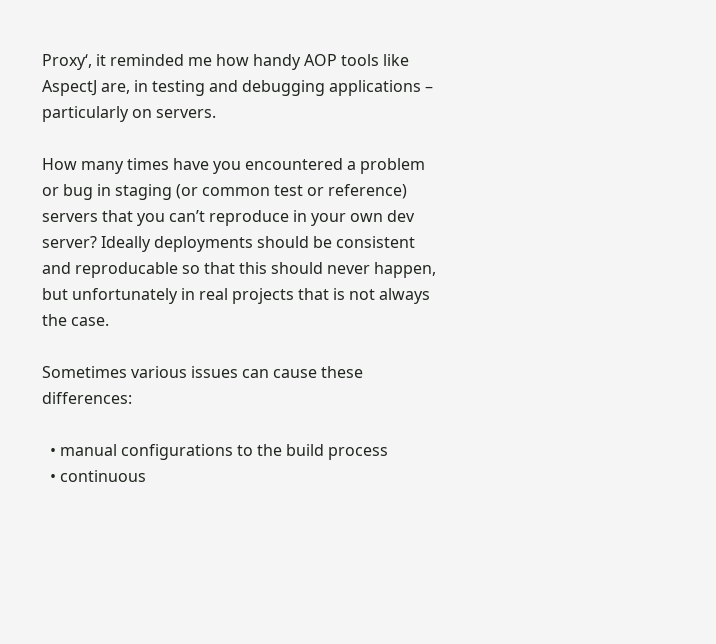Proxy‘, it reminded me how handy AOP tools like AspectJ are, in testing and debugging applications – particularly on servers.

How many times have you encountered a problem or bug in staging (or common test or reference) servers that you can’t reproduce in your own dev server? Ideally deployments should be consistent and reproducable so that this should never happen, but unfortunately in real projects that is not always the case.

Sometimes various issues can cause these differences:

  • manual configurations to the build process
  • continuous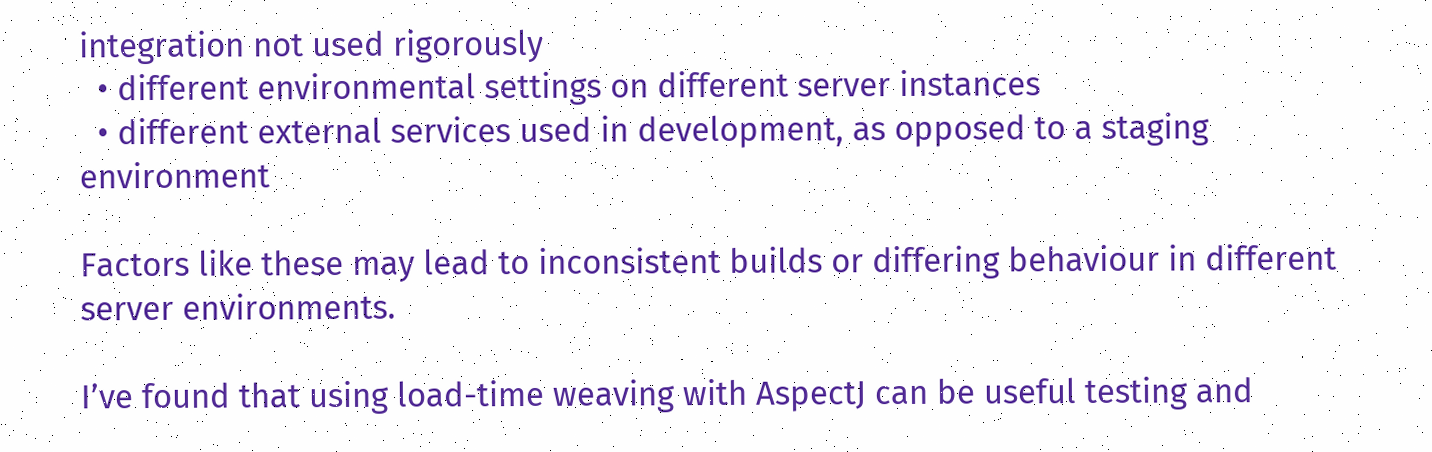integration not used rigorously
  • different environmental settings on different server instances
  • different external services used in development, as opposed to a staging environment

Factors like these may lead to inconsistent builds or differing behaviour in different server environments.

I’ve found that using load-time weaving with AspectJ can be useful testing and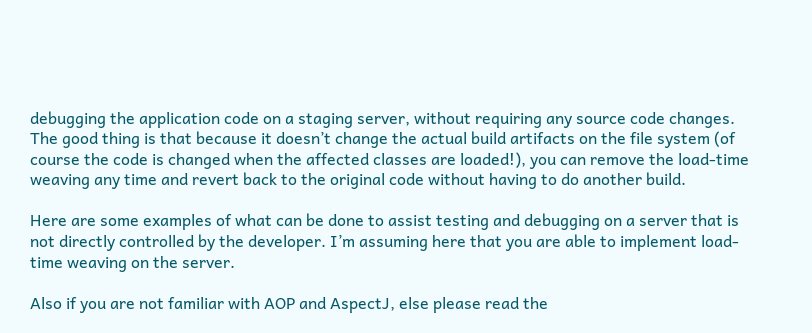debugging the application code on a staging server, without requiring any source code changes. The good thing is that because it doesn’t change the actual build artifacts on the file system (of course the code is changed when the affected classes are loaded!), you can remove the load-time weaving any time and revert back to the original code without having to do another build.

Here are some examples of what can be done to assist testing and debugging on a server that is not directly controlled by the developer. I’m assuming here that you are able to implement load-time weaving on the server.

Also if you are not familiar with AOP and AspectJ, else please read the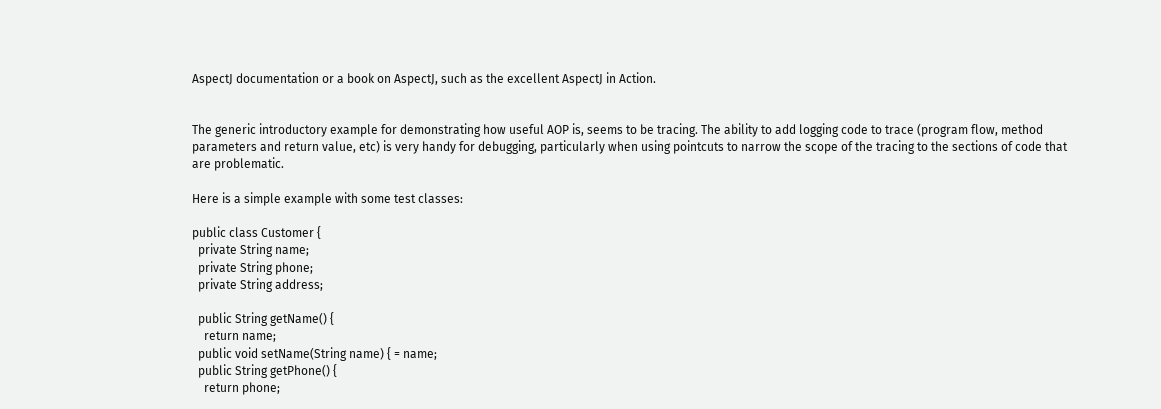AspectJ documentation or a book on AspectJ, such as the excellent AspectJ in Action.


The generic introductory example for demonstrating how useful AOP is, seems to be tracing. The ability to add logging code to trace (program flow, method parameters and return value, etc) is very handy for debugging, particularly when using pointcuts to narrow the scope of the tracing to the sections of code that are problematic.

Here is a simple example with some test classes:

public class Customer {
  private String name;
  private String phone;
  private String address;

  public String getName() {
    return name;
  public void setName(String name) { = name;
  public String getPhone() {
    return phone;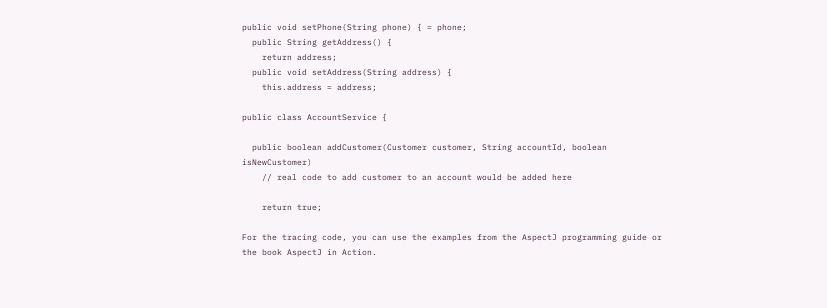public void setPhone(String phone) { = phone;
  public String getAddress() {
    return address;
  public void setAddress(String address) {
    this.address = address;

public class AccountService {

  public boolean addCustomer(Customer customer, String accountId, boolean isNewCustomer)
    // real code to add customer to an account would be added here

    return true;

For the tracing code, you can use the examples from the AspectJ programming guide or the book AspectJ in Action.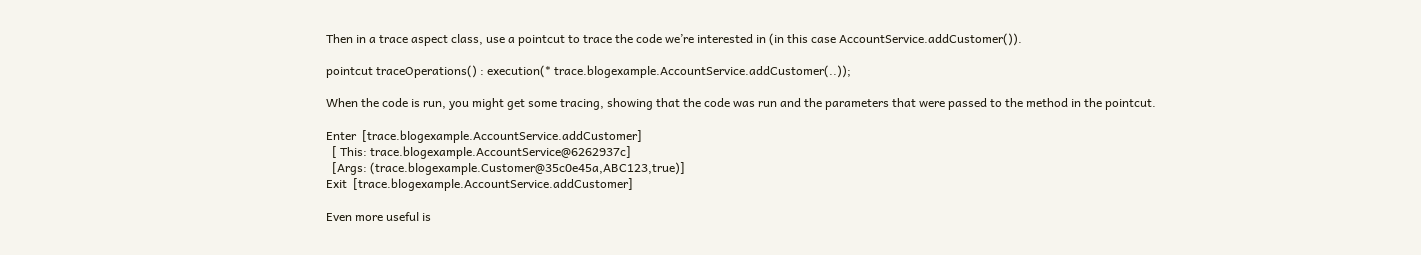Then in a trace aspect class, use a pointcut to trace the code we’re interested in (in this case AccountService.addCustomer()).

pointcut traceOperations() : execution(* trace.blogexample.AccountService.addCustomer(..));

When the code is run, you might get some tracing, showing that the code was run and the parameters that were passed to the method in the pointcut.

Enter  [trace.blogexample.AccountService.addCustomer]
  [ This: trace.blogexample.AccountService@6262937c]
  [Args: (trace.blogexample.Customer@35c0e45a,ABC123,true)]
Exit  [trace.blogexample.AccountService.addCustomer]

Even more useful is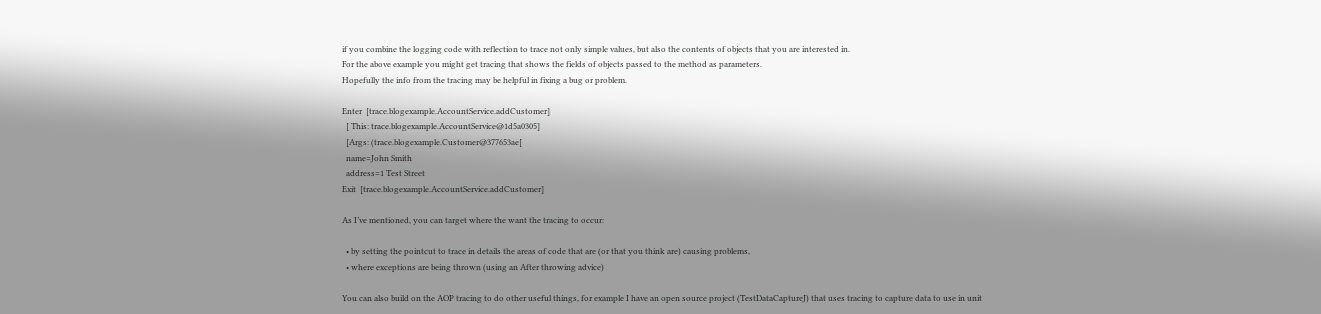if you combine the logging code with reflection to trace not only simple values, but also the contents of objects that you are interested in.
For the above example you might get tracing that shows the fields of objects passed to the method as parameters.
Hopefully the info from the tracing may be helpful in fixing a bug or problem.

Enter  [trace.blogexample.AccountService.addCustomer]
  [ This: trace.blogexample.AccountService@1d5a0305]
  [Args: (trace.blogexample.Customer@377653ae[
  name=John Smith
  address=1 Test Street
Exit  [trace.blogexample.AccountService.addCustomer]

As I’ve mentioned, you can target where the want the tracing to occur:

  • by setting the pointcut to trace in details the areas of code that are (or that you think are) causing problems,
  • where exceptions are being thrown (using an After throwing advice)

You can also build on the AOP tracing to do other useful things, for example I have an open source project (TestDataCaptureJ) that uses tracing to capture data to use in unit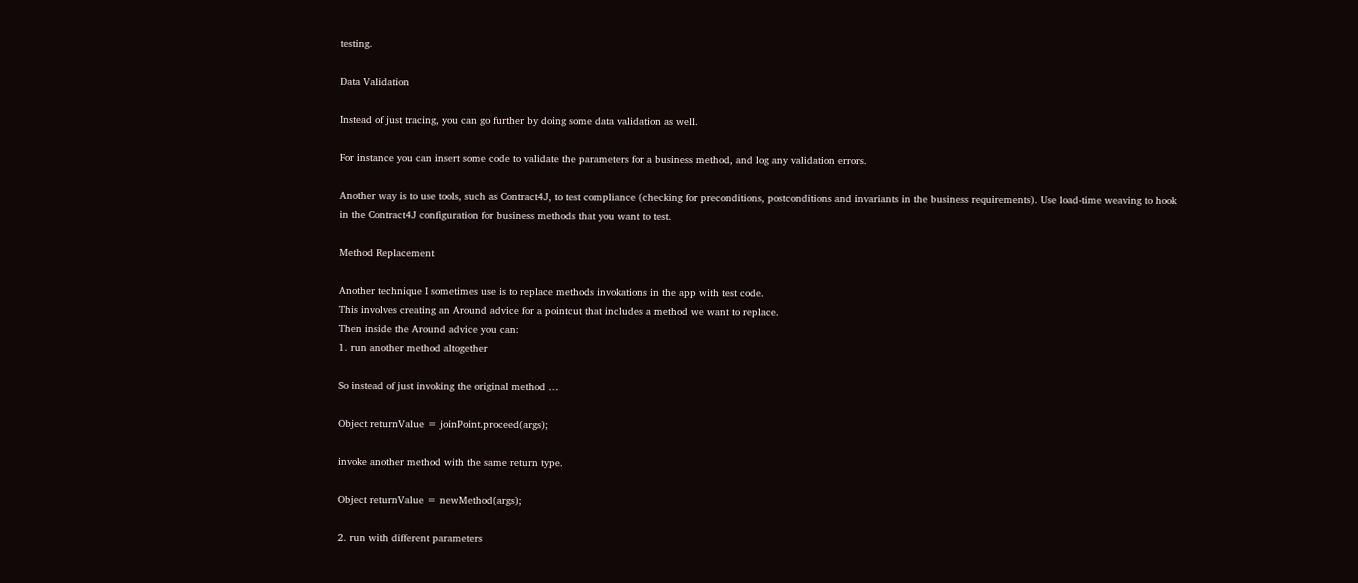testing.

Data Validation

Instead of just tracing, you can go further by doing some data validation as well.

For instance you can insert some code to validate the parameters for a business method, and log any validation errors.

Another way is to use tools, such as Contract4J, to test compliance (checking for preconditions, postconditions and invariants in the business requirements). Use load-time weaving to hook in the Contract4J configuration for business methods that you want to test.

Method Replacement

Another technique I sometimes use is to replace methods invokations in the app with test code.
This involves creating an Around advice for a pointcut that includes a method we want to replace.
Then inside the Around advice you can:
1. run another method altogether

So instead of just invoking the original method …

Object returnValue = joinPoint.proceed(args);

invoke another method with the same return type.

Object returnValue = newMethod(args);

2. run with different parameters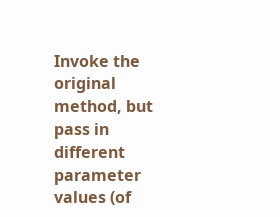Invoke the original method, but pass in different parameter values (of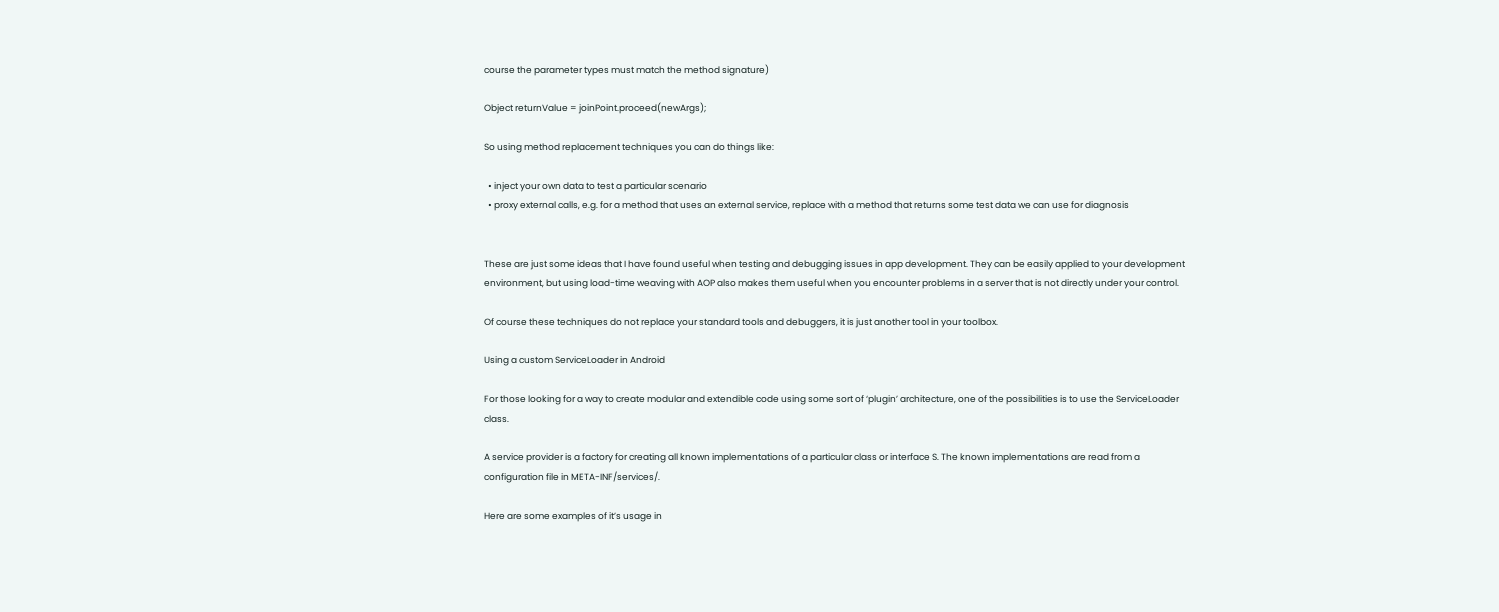course the parameter types must match the method signature)

Object returnValue = joinPoint.proceed(newArgs);

So using method replacement techniques you can do things like:

  • inject your own data to test a particular scenario
  • proxy external calls, e.g. for a method that uses an external service, replace with a method that returns some test data we can use for diagnosis


These are just some ideas that I have found useful when testing and debugging issues in app development. They can be easily applied to your development environment, but using load-time weaving with AOP also makes them useful when you encounter problems in a server that is not directly under your control.

Of course these techniques do not replace your standard tools and debuggers, it is just another tool in your toolbox.

Using a custom ServiceLoader in Android

For those looking for a way to create modular and extendible code using some sort of ‘plugin’ architecture, one of the possibilities is to use the ServiceLoader class.

A service provider is a factory for creating all known implementations of a particular class or interface S. The known implementations are read from a configuration file in META-INF/services/.

Here are some examples of it’s usage in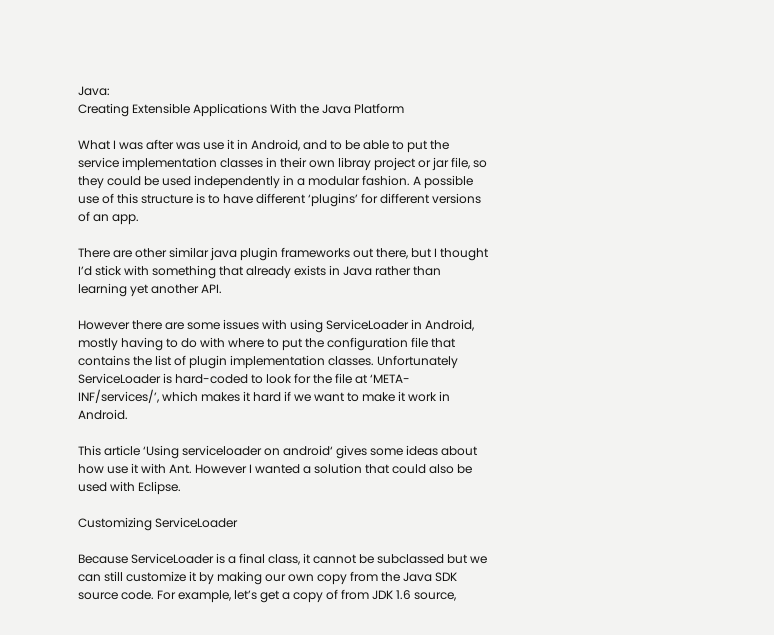Java:
Creating Extensible Applications With the Java Platform

What I was after was use it in Android, and to be able to put the service implementation classes in their own libray project or jar file, so they could be used independently in a modular fashion. A possible use of this structure is to have different ‘plugins’ for different versions of an app.

There are other similar java plugin frameworks out there, but I thought I’d stick with something that already exists in Java rather than learning yet another API.

However there are some issues with using ServiceLoader in Android, mostly having to do with where to put the configuration file that contains the list of plugin implementation classes. Unfortunately ServiceLoader is hard-coded to look for the file at ‘META-INF/services/’, which makes it hard if we want to make it work in Android.

This article ‘Using serviceloader on android‘ gives some ideas about how use it with Ant. However I wanted a solution that could also be used with Eclipse.

Customizing ServiceLoader

Because ServiceLoader is a final class, it cannot be subclassed but we can still customize it by making our own copy from the Java SDK source code. For example, let’s get a copy of from JDK 1.6 source,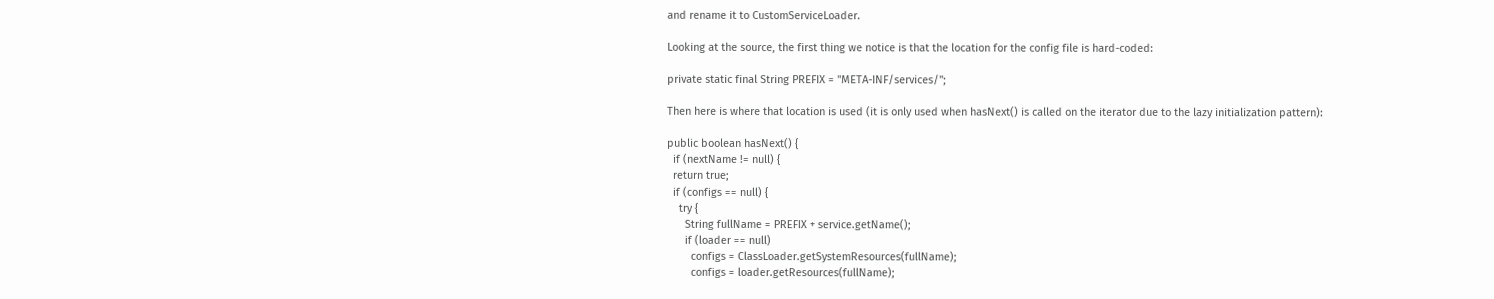and rename it to CustomServiceLoader.

Looking at the source, the first thing we notice is that the location for the config file is hard-coded:

private static final String PREFIX = "META-INF/services/";

Then here is where that location is used (it is only used when hasNext() is called on the iterator due to the lazy initialization pattern):

public boolean hasNext() {
  if (nextName != null) {
  return true;
  if (configs == null) {
    try {
      String fullName = PREFIX + service.getName();
      if (loader == null)
        configs = ClassLoader.getSystemResources(fullName);
        configs = loader.getResources(fullName);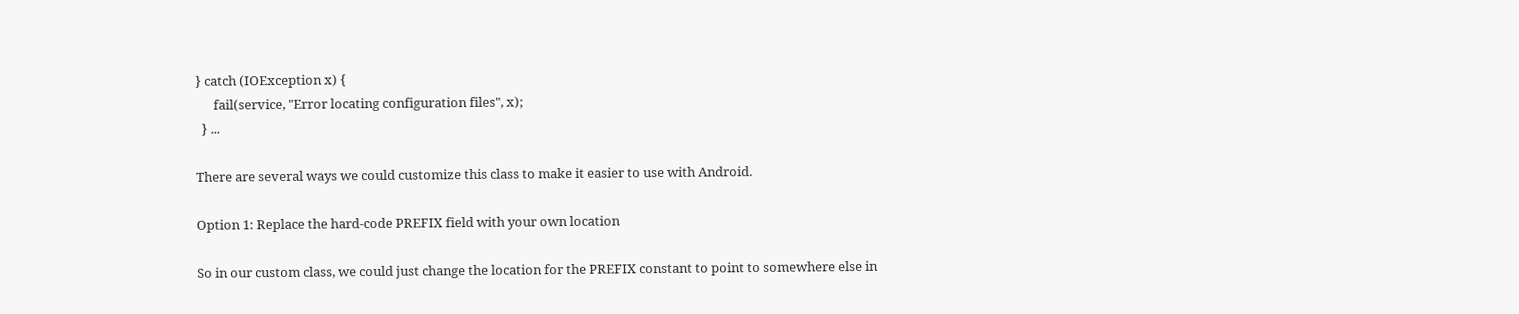} catch (IOException x) {
      fail(service, "Error locating configuration files", x);
  } ...

There are several ways we could customize this class to make it easier to use with Android.

Option 1: Replace the hard-code PREFIX field with your own location

So in our custom class, we could just change the location for the PREFIX constant to point to somewhere else in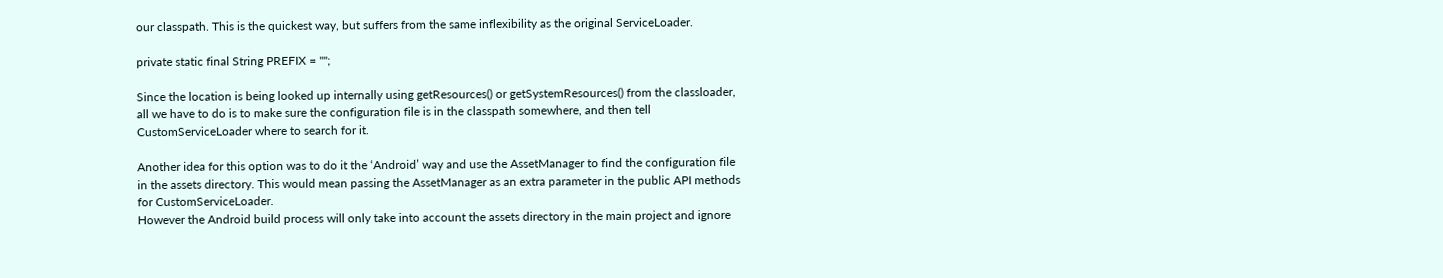our classpath. This is the quickest way, but suffers from the same inflexibility as the original ServiceLoader.

private static final String PREFIX = "";

Since the location is being looked up internally using getResources() or getSystemResources() from the classloader, all we have to do is to make sure the configuration file is in the classpath somewhere, and then tell CustomServiceLoader where to search for it.

Another idea for this option was to do it the ‘Android’ way and use the AssetManager to find the configuration file in the assets directory. This would mean passing the AssetManager as an extra parameter in the public API methods for CustomServiceLoader.
However the Android build process will only take into account the assets directory in the main project and ignore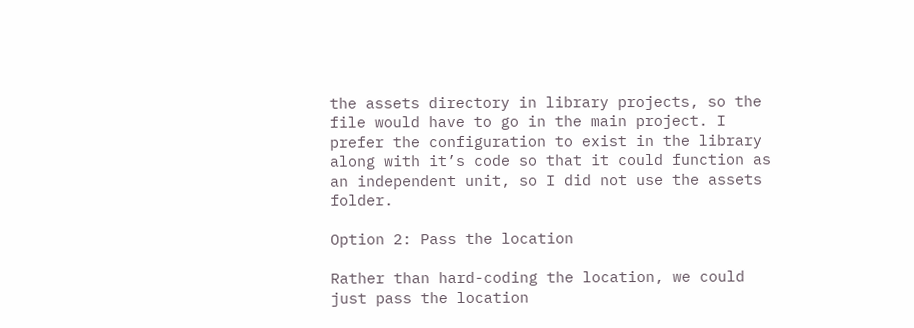the assets directory in library projects, so the file would have to go in the main project. I prefer the configuration to exist in the library along with it’s code so that it could function as an independent unit, so I did not use the assets folder.

Option 2: Pass the location

Rather than hard-coding the location, we could just pass the location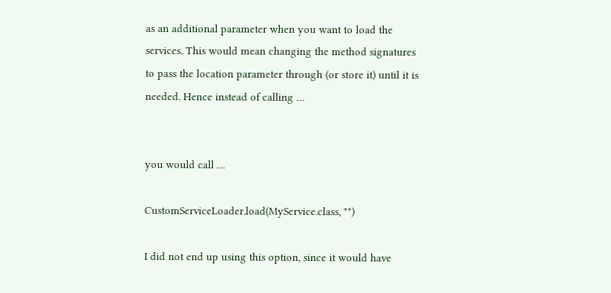as an additional parameter when you want to load the services. This would mean changing the method signatures to pass the location parameter through (or store it) until it is needed. Hence instead of calling …


you would call …

CustomServiceLoader.load(MyService.class, "")

I did not end up using this option, since it would have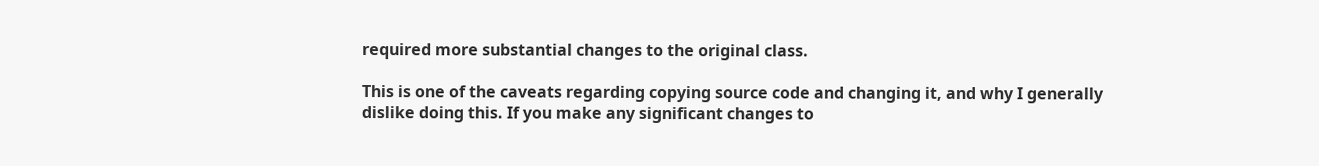required more substantial changes to the original class.

This is one of the caveats regarding copying source code and changing it, and why I generally dislike doing this. If you make any significant changes to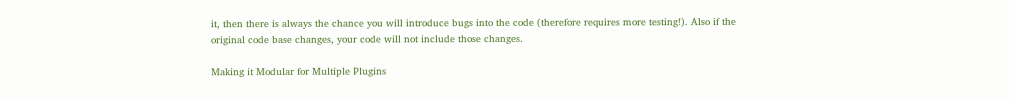it, then there is always the chance you will introduce bugs into the code (therefore requires more testing!). Also if the original code base changes, your code will not include those changes.

Making it Modular for Multiple Plugins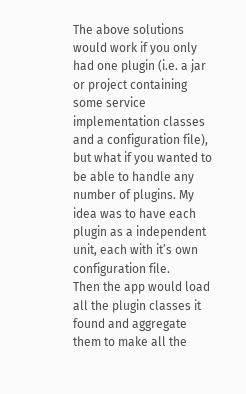The above solutions would work if you only had one plugin (i.e. a jar or project containing some service implementation classes and a configuration file), but what if you wanted to be able to handle any number of plugins. My idea was to have each plugin as a independent unit, each with it’s own configuration file.
Then the app would load all the plugin classes it found and aggregate them to make all the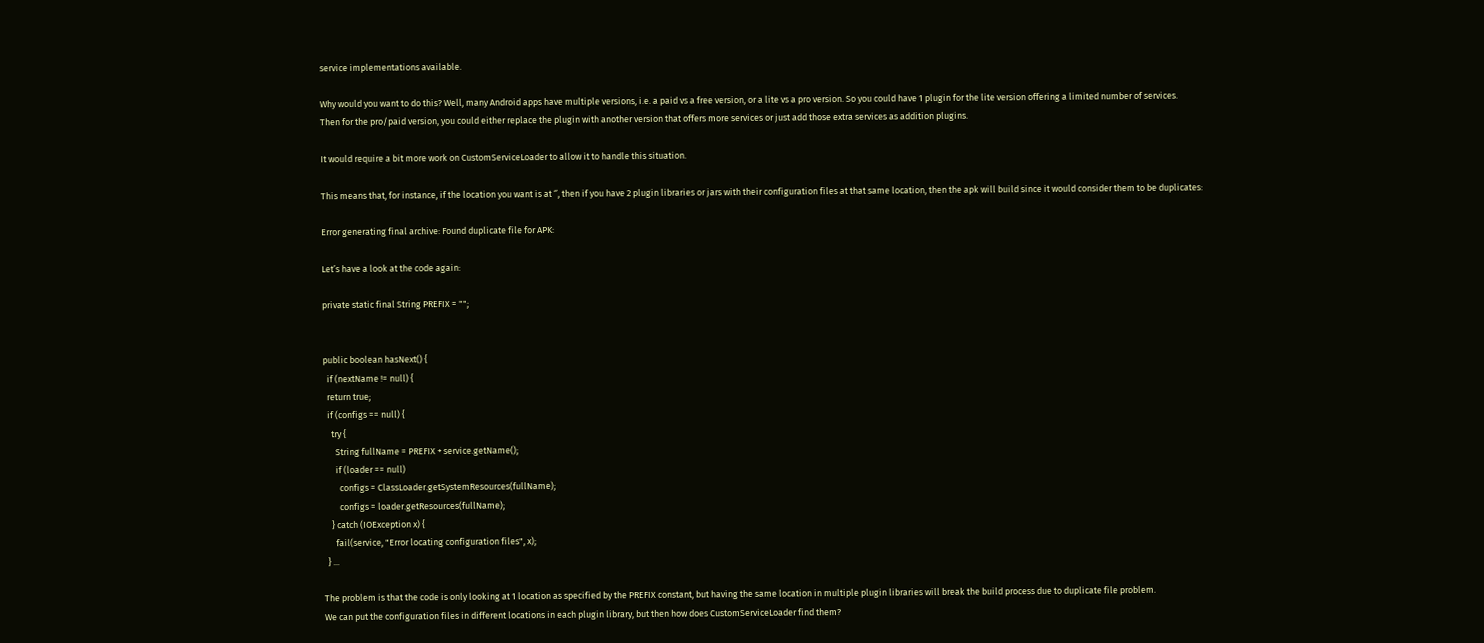service implementations available.

Why would you want to do this? Well, many Android apps have multiple versions, i.e. a paid vs a free version, or a lite vs a pro version. So you could have 1 plugin for the lite version offering a limited number of services.
Then for the pro/paid version, you could either replace the plugin with another version that offers more services or just add those extra services as addition plugins.

It would require a bit more work on CustomServiceLoader to allow it to handle this situation.

This means that, for instance, if the location you want is at ‘’, then if you have 2 plugin libraries or jars with their configuration files at that same location, then the apk will build since it would consider them to be duplicates:

Error generating final archive: Found duplicate file for APK:

Let’s have a look at the code again:

private static final String PREFIX = "";


public boolean hasNext() {
  if (nextName != null) {
  return true;
  if (configs == null) {
    try {
      String fullName = PREFIX + service.getName();
      if (loader == null)
        configs = ClassLoader.getSystemResources(fullName);
        configs = loader.getResources(fullName);
    } catch (IOException x) {
      fail(service, "Error locating configuration files", x);
  } ...

The problem is that the code is only looking at 1 location as specified by the PREFIX constant, but having the same location in multiple plugin libraries will break the build process due to duplicate file problem.
We can put the configuration files in different locations in each plugin library, but then how does CustomServiceLoader find them?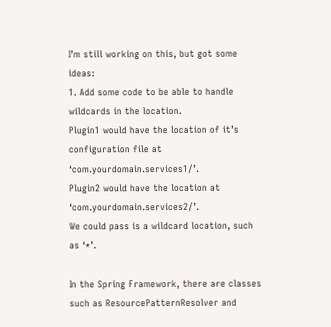I’m still working on this, but got some ideas:
1. Add some code to be able to handle wildcards in the location.
Plugin1 would have the location of it’s configuration file at ‘com.yourdomain.services1/’.
Plugin2 would have the location at ‘com.yourdomain.services2/’.
We could pass is a wildcard location, such as ‘*’.

In the Spring Framework, there are classes such as ResourcePatternResolver and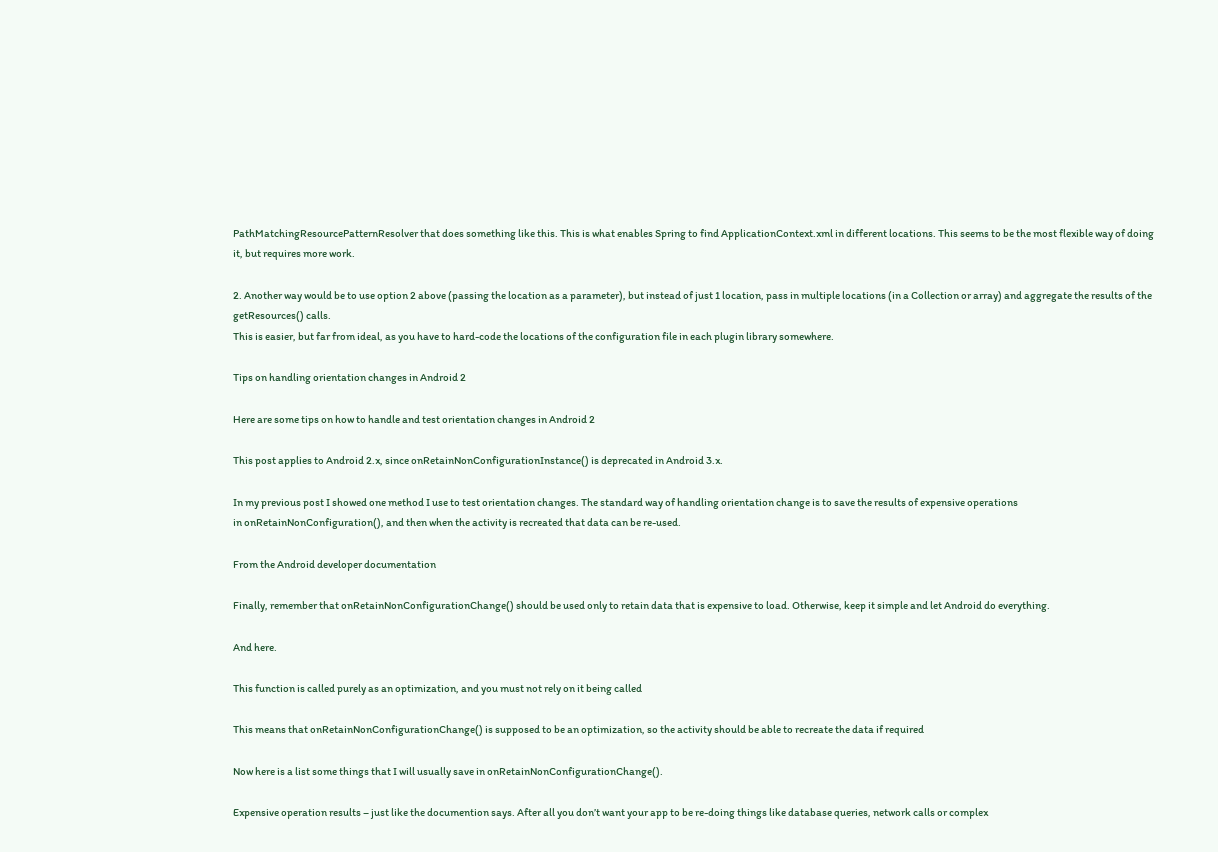PathMatchingResourcePatternResolver that does something like this. This is what enables Spring to find ApplicationContext.xml in different locations. This seems to be the most flexible way of doing it, but requires more work.

2. Another way would be to use option 2 above (passing the location as a parameter), but instead of just 1 location, pass in multiple locations (in a Collection or array) and aggregate the results of the getResources() calls.
This is easier, but far from ideal, as you have to hard-code the locations of the configuration file in each plugin library somewhere.

Tips on handling orientation changes in Android 2

Here are some tips on how to handle and test orientation changes in Android 2

This post applies to Android 2.x, since onRetainNonConfigurationInstance() is deprecated in Android 3.x.

In my previous post I showed one method I use to test orientation changes. The standard way of handling orientation change is to save the results of expensive operations
in onRetainNonConfiguration(), and then when the activity is recreated that data can be re-used.

From the Android developer documentation

Finally, remember that onRetainNonConfigurationChange() should be used only to retain data that is expensive to load. Otherwise, keep it simple and let Android do everything.

And here.

This function is called purely as an optimization, and you must not rely on it being called

This means that onRetainNonConfigurationChange() is supposed to be an optimization, so the activity should be able to recreate the data if required

Now here is a list some things that I will usually save in onRetainNonConfigurationChange().

Expensive operation results – just like the documention says. After all you don’t want your app to be re-doing things like database queries, network calls or complex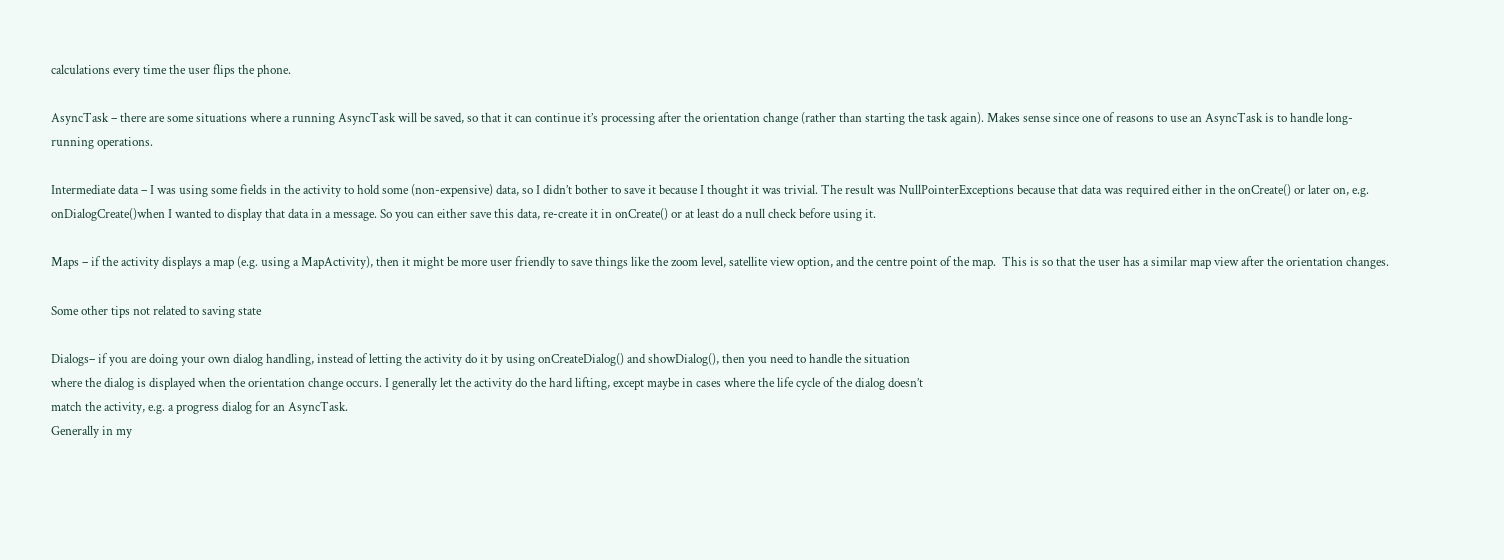calculations every time the user flips the phone.

AsyncTask – there are some situations where a running AsyncTask will be saved, so that it can continue it’s processing after the orientation change (rather than starting the task again). Makes sense since one of reasons to use an AsyncTask is to handle long-running operations.

Intermediate data – I was using some fields in the activity to hold some (non-expensive) data, so I didn’t bother to save it because I thought it was trivial. The result was NullPointerExceptions because that data was required either in the onCreate() or later on, e.g. onDialogCreate()when I wanted to display that data in a message. So you can either save this data, re-create it in onCreate() or at least do a null check before using it.

Maps – if the activity displays a map (e.g. using a MapActivity), then it might be more user friendly to save things like the zoom level, satellite view option, and the centre point of the map.  This is so that the user has a similar map view after the orientation changes.

Some other tips not related to saving state

Dialogs– if you are doing your own dialog handling, instead of letting the activity do it by using onCreateDialog() and showDialog(), then you need to handle the situation
where the dialog is displayed when the orientation change occurs. I generally let the activity do the hard lifting, except maybe in cases where the life cycle of the dialog doesn’t
match the activity, e.g. a progress dialog for an AsyncTask.
Generally in my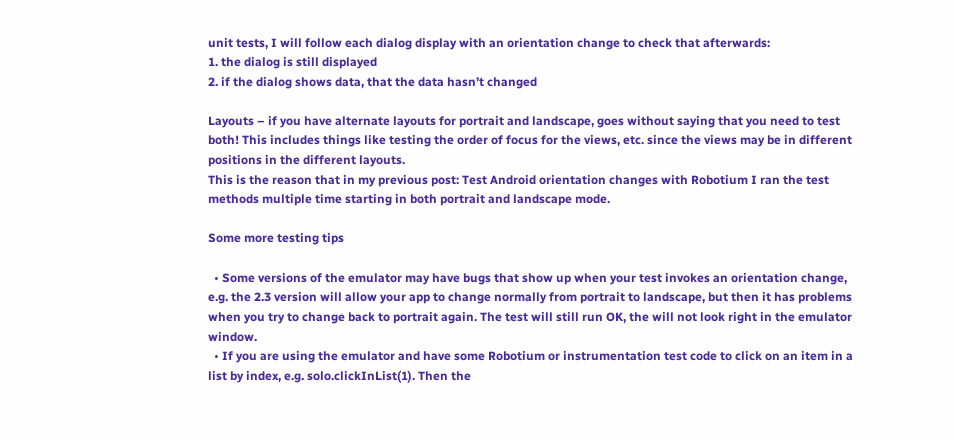unit tests, I will follow each dialog display with an orientation change to check that afterwards:
1. the dialog is still displayed
2. if the dialog shows data, that the data hasn’t changed

Layouts – if you have alternate layouts for portrait and landscape, goes without saying that you need to test both! This includes things like testing the order of focus for the views, etc. since the views may be in different positions in the different layouts.
This is the reason that in my previous post: Test Android orientation changes with Robotium I ran the test methods multiple time starting in both portrait and landscape mode.

Some more testing tips

  • Some versions of the emulator may have bugs that show up when your test invokes an orientation change, e.g. the 2.3 version will allow your app to change normally from portrait to landscape, but then it has problems when you try to change back to portrait again. The test will still run OK, the will not look right in the emulator window.
  • If you are using the emulator and have some Robotium or instrumentation test code to click on an item in a list by index, e.g. solo.clickInList(1). Then the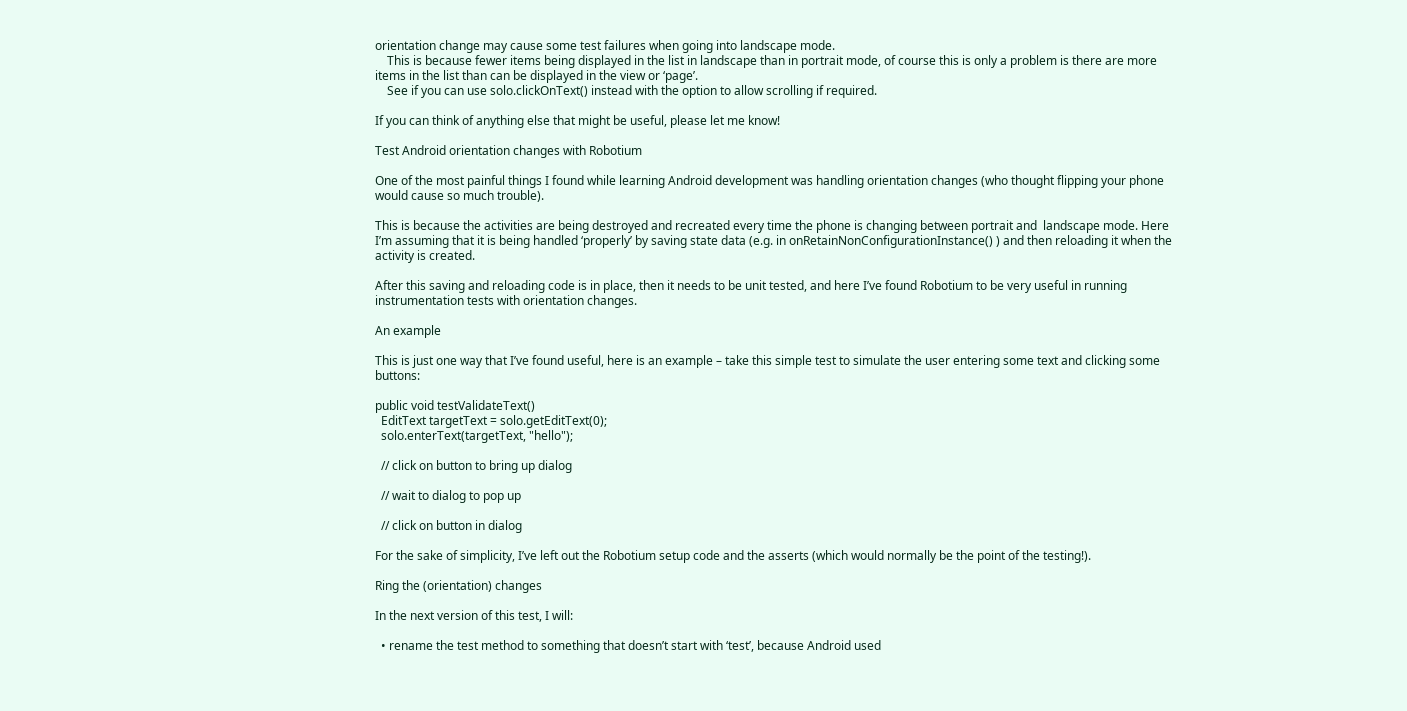orientation change may cause some test failures when going into landscape mode.
    This is because fewer items being displayed in the list in landscape than in portrait mode, of course this is only a problem is there are more items in the list than can be displayed in the view or ‘page’.
    See if you can use solo.clickOnText() instead with the option to allow scrolling if required.

If you can think of anything else that might be useful, please let me know!

Test Android orientation changes with Robotium

One of the most painful things I found while learning Android development was handling orientation changes (who thought flipping your phone would cause so much trouble).

This is because the activities are being destroyed and recreated every time the phone is changing between portrait and  landscape mode. Here I’m assuming that it is being handled ‘properly’ by saving state data (e.g. in onRetainNonConfigurationInstance() ) and then reloading it when the activity is created.

After this saving and reloading code is in place, then it needs to be unit tested, and here I’ve found Robotium to be very useful in running instrumentation tests with orientation changes.

An example

This is just one way that I’ve found useful, here is an example – take this simple test to simulate the user entering some text and clicking some buttons:

public void testValidateText()
  EditText targetText = solo.getEditText(0);
  solo.enterText(targetText, "hello");

  // click on button to bring up dialog

  // wait to dialog to pop up

  // click on button in dialog

For the sake of simplicity, I’ve left out the Robotium setup code and the asserts (which would normally be the point of the testing!).

Ring the (orientation) changes

In the next version of this test, I will:

  • rename the test method to something that doesn’t start with ‘test’, because Android used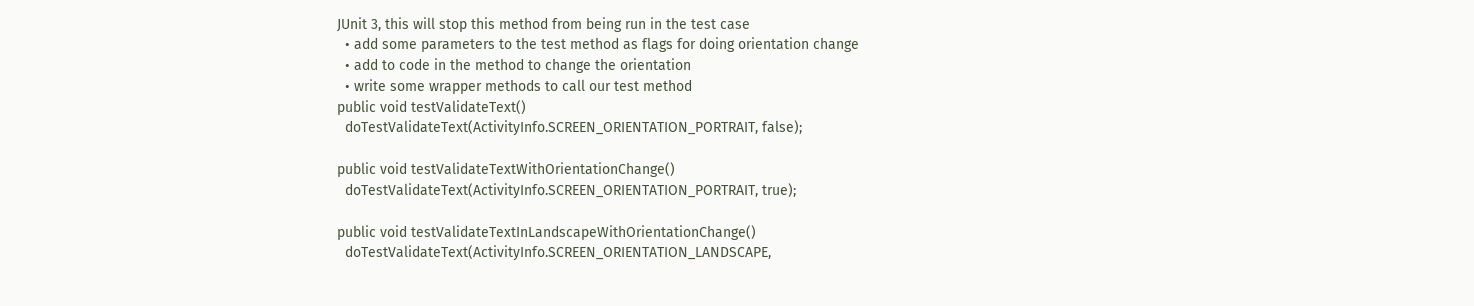JUnit 3, this will stop this method from being run in the test case
  • add some parameters to the test method as flags for doing orientation change
  • add to code in the method to change the orientation
  • write some wrapper methods to call our test method
public void testValidateText()
  doTestValidateText(ActivityInfo.SCREEN_ORIENTATION_PORTRAIT, false);

public void testValidateTextWithOrientationChange()
  doTestValidateText(ActivityInfo.SCREEN_ORIENTATION_PORTRAIT, true);

public void testValidateTextInLandscapeWithOrientationChange()
  doTestValidateText(ActivityInfo.SCREEN_ORIENTATION_LANDSCAPE,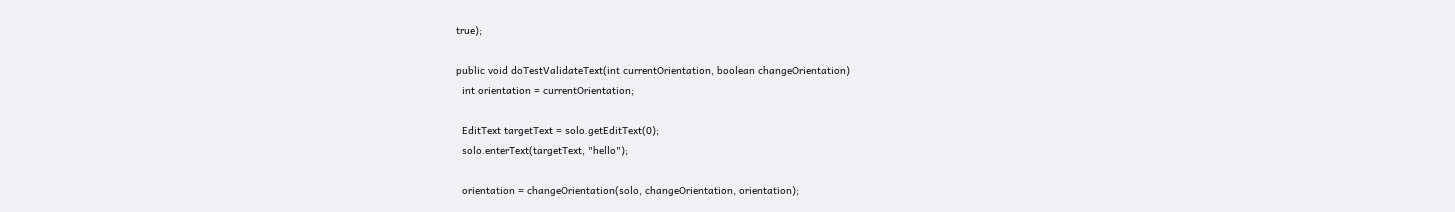true);

public void doTestValidateText(int currentOrientation, boolean changeOrientation)
  int orientation = currentOrientation;

  EditText targetText = solo.getEditText(0);
  solo.enterText(targetText, "hello");

  orientation = changeOrientation(solo, changeOrientation, orientation);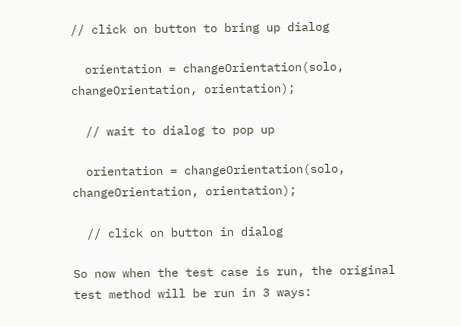// click on button to bring up dialog

  orientation = changeOrientation(solo, changeOrientation, orientation);

  // wait to dialog to pop up

  orientation = changeOrientation(solo, changeOrientation, orientation);

  // click on button in dialog

So now when the test case is run, the original test method will be run in 3 ways: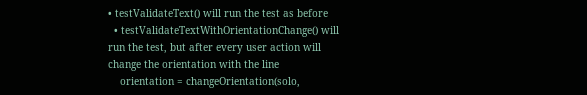• testValidateText() will run the test as before
  • testValidateTextWithOrientationChange() will run the test, but after every user action will change the orientation with the line
    orientation = changeOrientation(solo,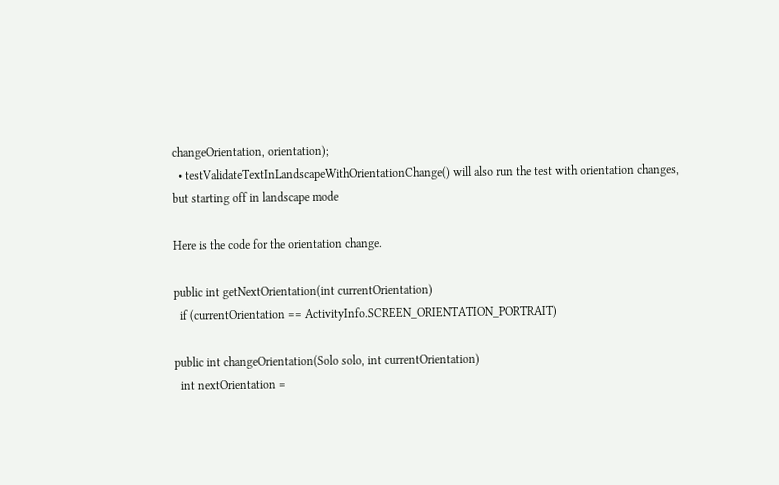changeOrientation, orientation);
  • testValidateTextInLandscapeWithOrientationChange() will also run the test with orientation changes, but starting off in landscape mode

Here is the code for the orientation change.

public int getNextOrientation(int currentOrientation)
  if (currentOrientation == ActivityInfo.SCREEN_ORIENTATION_PORTRAIT)

public int changeOrientation(Solo solo, int currentOrientation)
  int nextOrientation =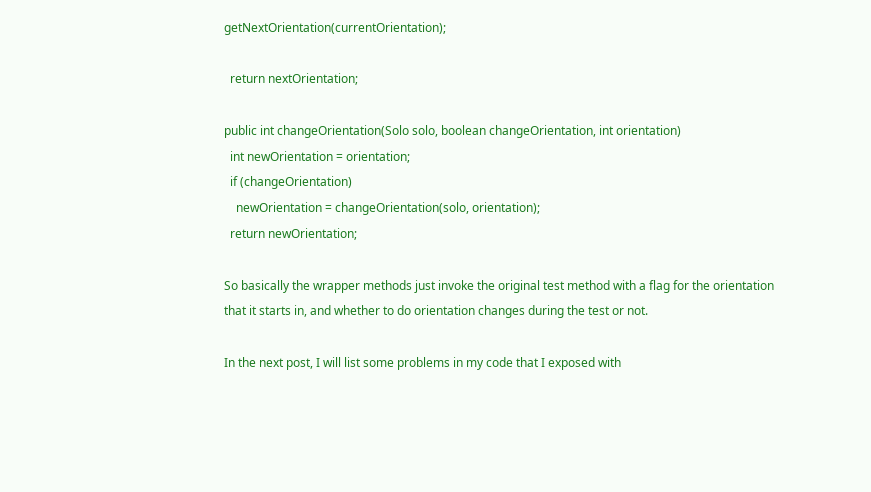getNextOrientation(currentOrientation);

  return nextOrientation;

public int changeOrientation(Solo solo, boolean changeOrientation, int orientation)
  int newOrientation = orientation;
  if (changeOrientation)
    newOrientation = changeOrientation(solo, orientation);
  return newOrientation;

So basically the wrapper methods just invoke the original test method with a flag for the orientation that it starts in, and whether to do orientation changes during the test or not.

In the next post, I will list some problems in my code that I exposed with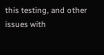this testing, and other issues with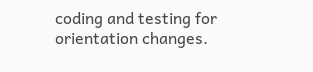coding and testing for orientation changes.